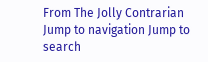From The Jolly Contrarian
Jump to navigation Jump to search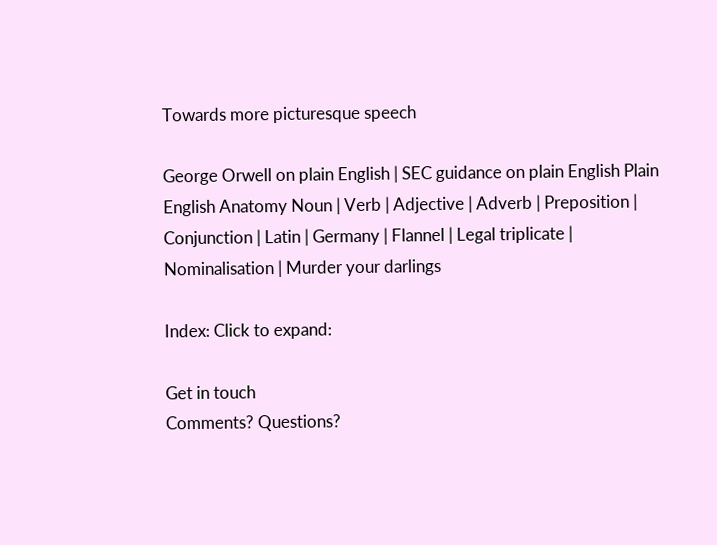Towards more picturesque speech

George Orwell on plain English | SEC guidance on plain English Plain English Anatomy Noun | Verb | Adjective | Adverb | Preposition | Conjunction | Latin | Germany | Flannel | Legal triplicate | Nominalisation | Murder your darlings

Index: Click to expand:

Get in touch
Comments? Questions?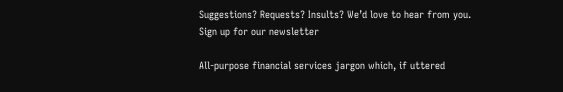Suggestions? Requests? Insults? We’d love to hear from you.
Sign up for our newsletter

All-purpose financial services jargon which, if uttered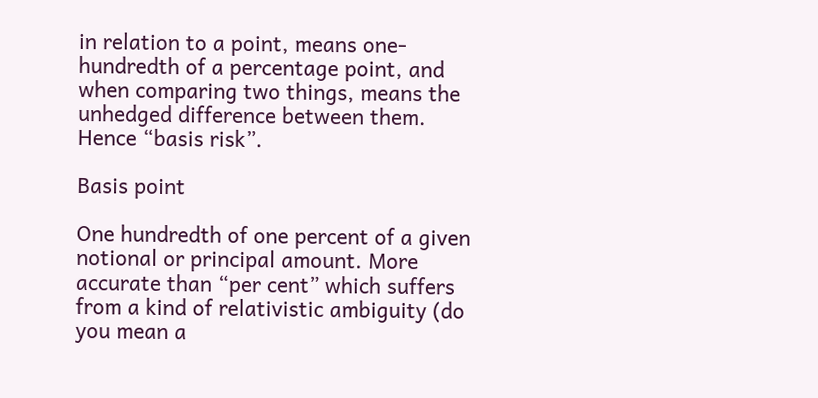in relation to a point, means one-hundredth of a percentage point, and when comparing two things, means the unhedged difference between them. Hence “basis risk”.

Basis point

One hundredth of one percent of a given notional or principal amount. More accurate than “per cent” which suffers from a kind of relativistic ambiguity (do you mean a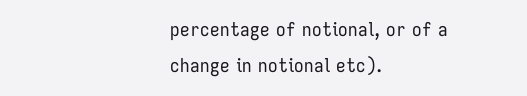percentage of notional, or of a change in notional etc).